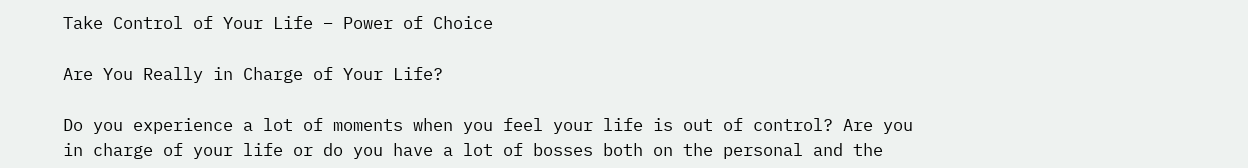Take Control of Your Life – Power of Choice

Are You Really in Charge of Your Life?

Do you experience a lot of moments when you feel your life is out of control? Are you in charge of your life or do you have a lot of bosses both on the personal and the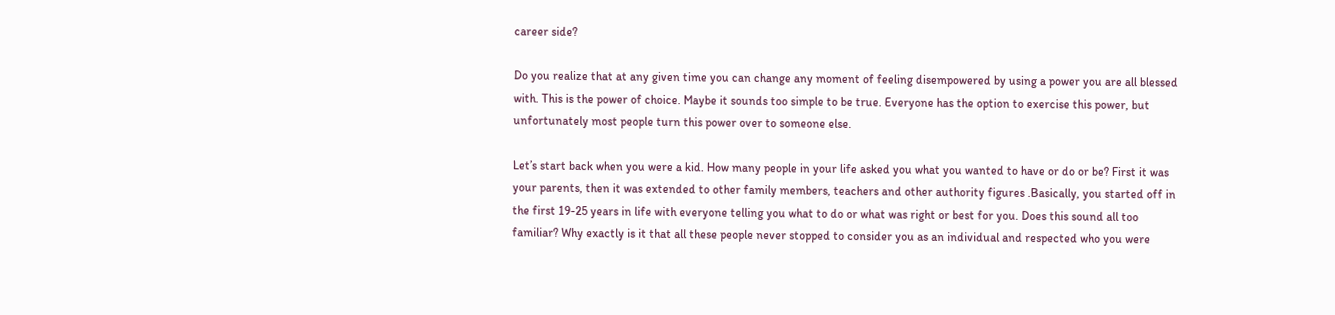career side?

Do you realize that at any given time you can change any moment of feeling disempowered by using a power you are all blessed with. This is the power of choice. Maybe it sounds too simple to be true. Everyone has the option to exercise this power, but unfortunately most people turn this power over to someone else.

Let’s start back when you were a kid. How many people in your life asked you what you wanted to have or do or be? First it was your parents, then it was extended to other family members, teachers and other authority figures .Basically, you started off in the first 19-25 years in life with everyone telling you what to do or what was right or best for you. Does this sound all too familiar? Why exactly is it that all these people never stopped to consider you as an individual and respected who you were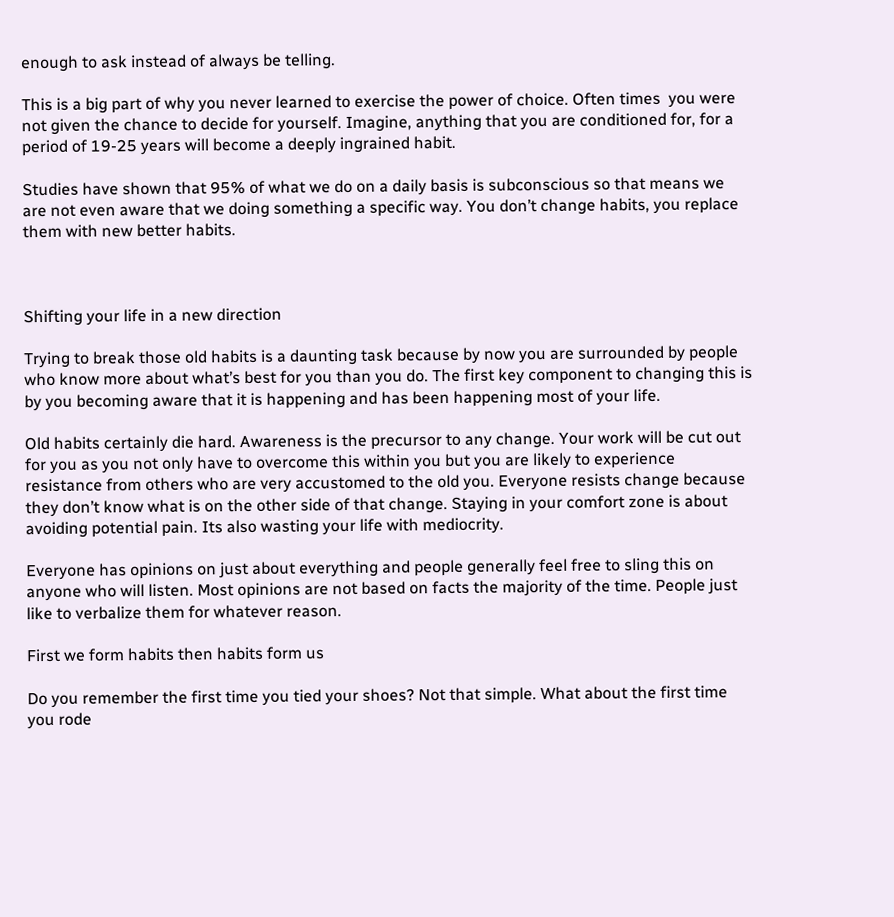enough to ask instead of always be telling.

This is a big part of why you never learned to exercise the power of choice. Often times  you were not given the chance to decide for yourself. Imagine, anything that you are conditioned for, for a period of 19-25 years will become a deeply ingrained habit.

Studies have shown that 95% of what we do on a daily basis is subconscious so that means we are not even aware that we doing something a specific way. You don’t change habits, you replace them with new better habits.



Shifting your life in a new direction

Trying to break those old habits is a daunting task because by now you are surrounded by people who know more about what’s best for you than you do. The first key component to changing this is by you becoming aware that it is happening and has been happening most of your life.

Old habits certainly die hard. Awareness is the precursor to any change. Your work will be cut out for you as you not only have to overcome this within you but you are likely to experience resistance from others who are very accustomed to the old you. Everyone resists change because they don’t know what is on the other side of that change. Staying in your comfort zone is about avoiding potential pain. Its also wasting your life with mediocrity.

Everyone has opinions on just about everything and people generally feel free to sling this on anyone who will listen. Most opinions are not based on facts the majority of the time. People just like to verbalize them for whatever reason.

First we form habits then habits form us

Do you remember the first time you tied your shoes? Not that simple. What about the first time you rode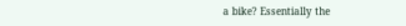a bike? Essentially the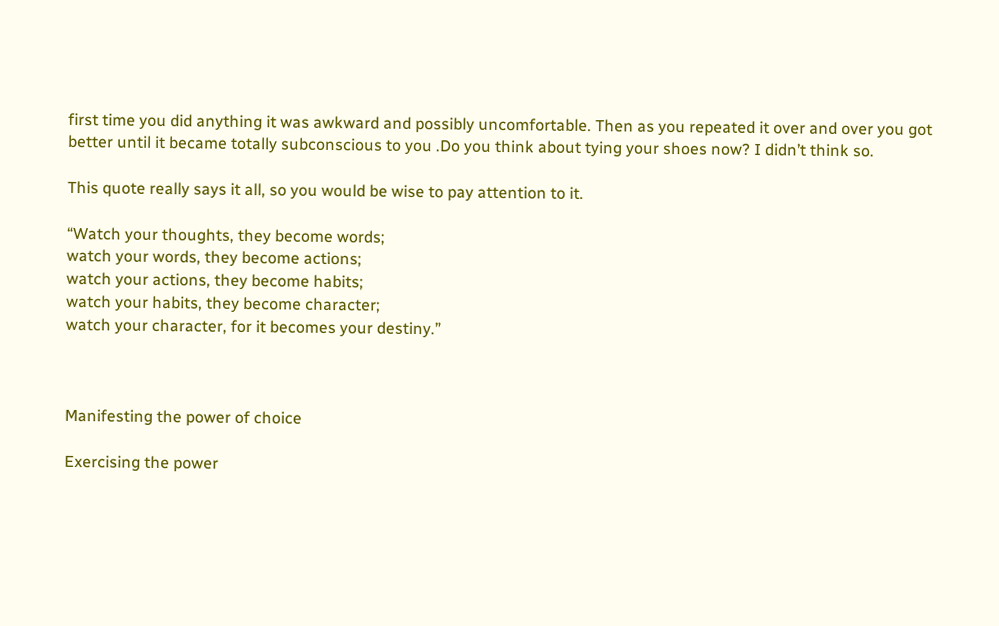first time you did anything it was awkward and possibly uncomfortable. Then as you repeated it over and over you got better until it became totally subconscious to you .Do you think about tying your shoes now? I didn’t think so.

This quote really says it all, so you would be wise to pay attention to it.

“Watch your thoughts, they become words;
watch your words, they become actions;
watch your actions, they become habits;
watch your habits, they become character;
watch your character, for it becomes your destiny.”



Manifesting the power of choice

Exercising the power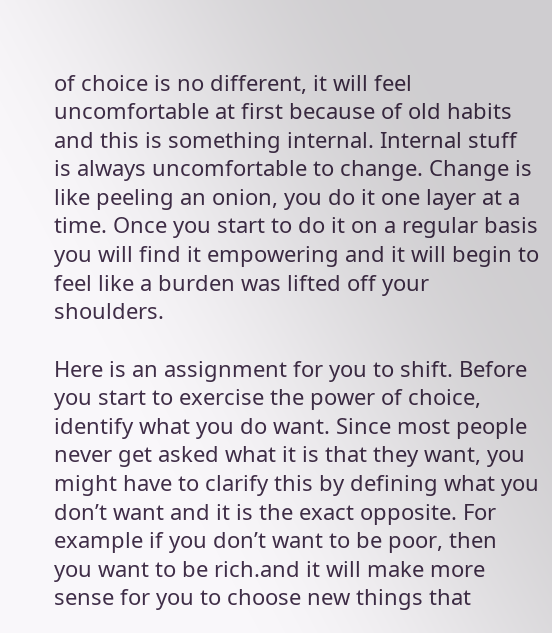of choice is no different, it will feel uncomfortable at first because of old habits and this is something internal. Internal stuff is always uncomfortable to change. Change is like peeling an onion, you do it one layer at a time. Once you start to do it on a regular basis you will find it empowering and it will begin to feel like a burden was lifted off your shoulders.

Here is an assignment for you to shift. Before you start to exercise the power of choice, identify what you do want. Since most people never get asked what it is that they want, you might have to clarify this by defining what you don’t want and it is the exact opposite. For example if you don’t want to be poor, then you want to be rich.and it will make more sense for you to choose new things that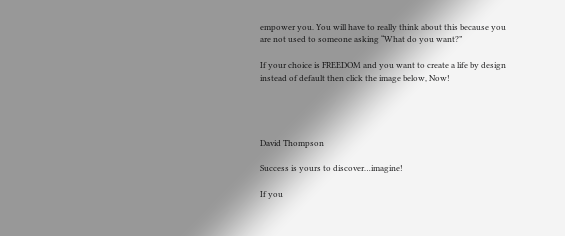empower you. You will have to really think about this because you are not used to someone asking “What do you want?”

If your choice is FREEDOM and you want to create a life by design instead of default then click the image below, Now!




David Thompson

Success is yours to discover…imagine!

If you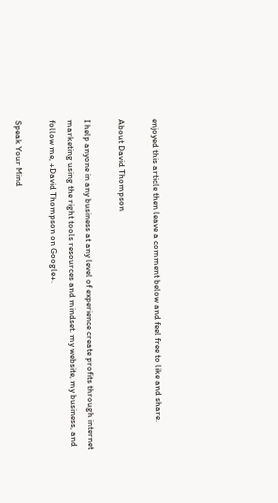enjoyed this article then leave a comment below and feel free to like and share.

About David Thompson

I help anyone in any business at any level of experience create profits through internet marketing using the right tools resources and mindset. my website, my business, and follow me, +David Thompson on Google+.

Speak Your Mind